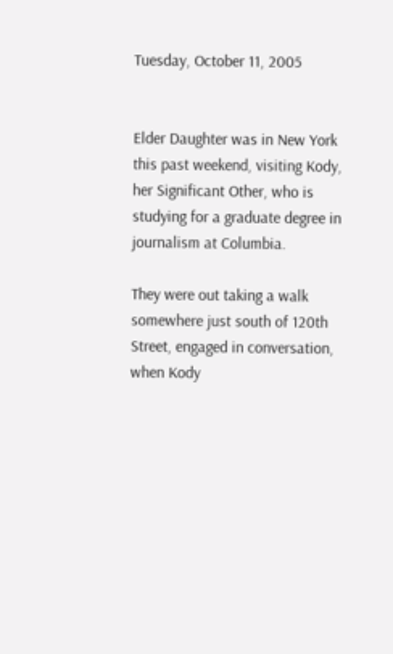Tuesday, October 11, 2005


Elder Daughter was in New York this past weekend, visiting Kody, her Significant Other, who is studying for a graduate degree in journalism at Columbia.

They were out taking a walk somewhere just south of 120th Street, engaged in conversation, when Kody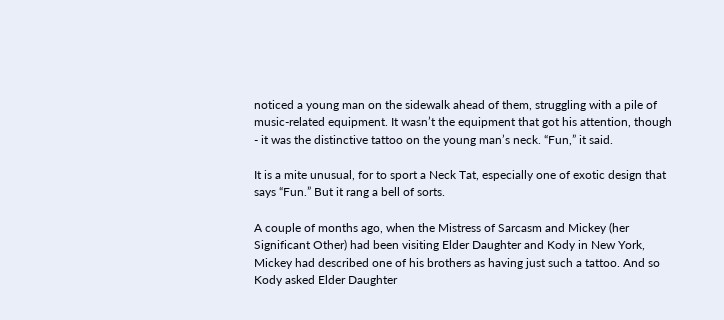noticed a young man on the sidewalk ahead of them, struggling with a pile of music-related equipment. It wasn’t the equipment that got his attention, though - it was the distinctive tattoo on the young man’s neck. “Fun,” it said.

It is a mite unusual, for to sport a Neck Tat, especially one of exotic design that says “Fun.” But it rang a bell of sorts.

A couple of months ago, when the Mistress of Sarcasm and Mickey (her Significant Other) had been visiting Elder Daughter and Kody in New York, Mickey had described one of his brothers as having just such a tattoo. And so Kody asked Elder Daughter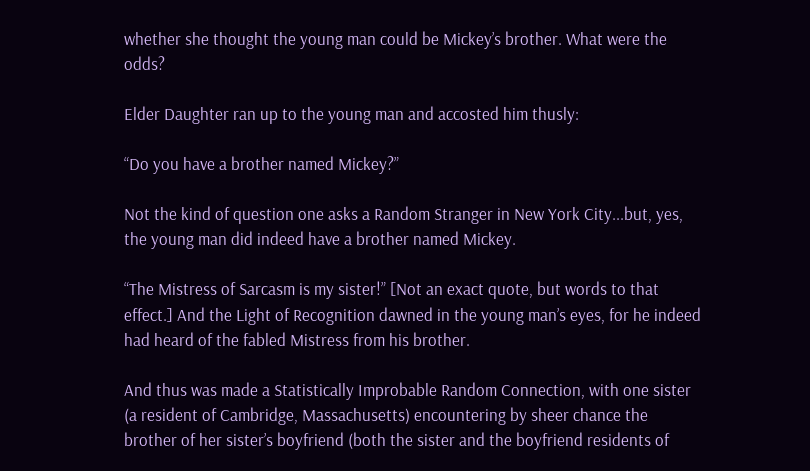whether she thought the young man could be Mickey’s brother. What were the odds?

Elder Daughter ran up to the young man and accosted him thusly:

“Do you have a brother named Mickey?”

Not the kind of question one asks a Random Stranger in New York City...but, yes, the young man did indeed have a brother named Mickey.

“The Mistress of Sarcasm is my sister!” [Not an exact quote, but words to that effect.] And the Light of Recognition dawned in the young man’s eyes, for he indeed had heard of the fabled Mistress from his brother.

And thus was made a Statistically Improbable Random Connection, with one sister (a resident of Cambridge, Massachusetts) encountering by sheer chance the brother of her sister’s boyfriend (both the sister and the boyfriend residents of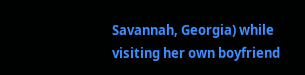Savannah, Georgia) while visiting her own boyfriend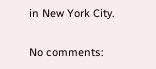in New York City.

No comments: